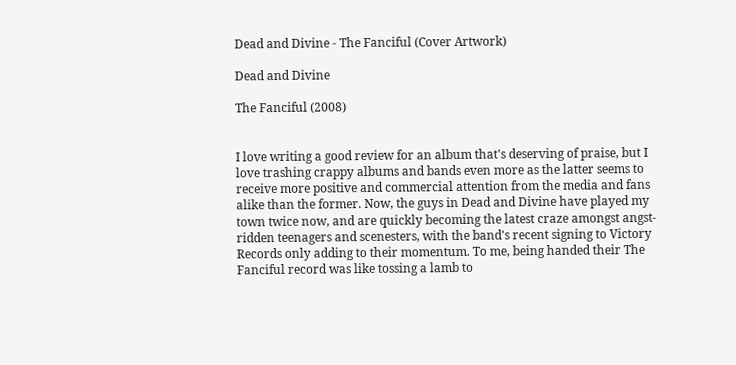Dead and Divine - The Fanciful (Cover Artwork)

Dead and Divine

The Fanciful (2008)


I love writing a good review for an album that's deserving of praise, but I love trashing crappy albums and bands even more as the latter seems to receive more positive and commercial attention from the media and fans alike than the former. Now, the guys in Dead and Divine have played my town twice now, and are quickly becoming the latest craze amongst angst-ridden teenagers and scenesters, with the band's recent signing to Victory Records only adding to their momentum. To me, being handed their The Fanciful record was like tossing a lamb to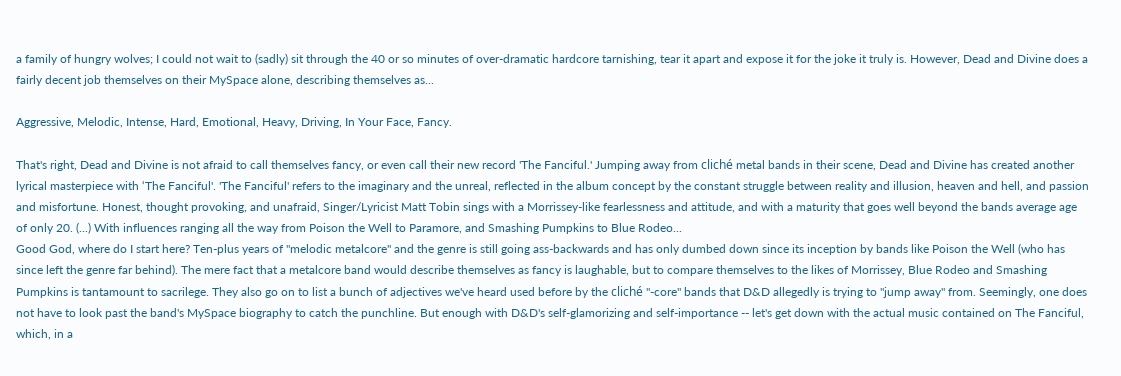a family of hungry wolves; I could not wait to (sadly) sit through the 40 or so minutes of over-dramatic hardcore tarnishing, tear it apart and expose it for the joke it truly is. However, Dead and Divine does a fairly decent job themselves on their MySpace alone, describing themselves as...

Aggressive, Melodic, Intense, Hard, Emotional, Heavy, Driving, In Your Face, Fancy.

That's right, Dead and Divine is not afraid to call themselves fancy, or even call their new record 'The Fanciful.' Jumping away from cliché metal bands in their scene, Dead and Divine has created another lyrical masterpiece with ‘The Fanciful'. 'The Fanciful' refers to the imaginary and the unreal, reflected in the album concept by the constant struggle between reality and illusion, heaven and hell, and passion and misfortune. Honest, thought provoking, and unafraid, Singer/Lyricist Matt Tobin sings with a Morrissey-like fearlessness and attitude, and with a maturity that goes well beyond the bands average age of only 20. (...) With influences ranging all the way from Poison the Well to Paramore, and Smashing Pumpkins to Blue Rodeo...
Good God, where do I start here? Ten-plus years of "melodic metalcore" and the genre is still going ass-backwards and has only dumbed down since its inception by bands like Poison the Well (who has since left the genre far behind). The mere fact that a metalcore band would describe themselves as fancy is laughable, but to compare themselves to the likes of Morrissey, Blue Rodeo and Smashing Pumpkins is tantamount to sacrilege. They also go on to list a bunch of adjectives we've heard used before by the cliché "-core" bands that D&D allegedly is trying to "jump away" from. Seemingly, one does not have to look past the band's MySpace biography to catch the punchline. But enough with D&D's self-glamorizing and self-importance -- let's get down with the actual music contained on The Fanciful, which, in a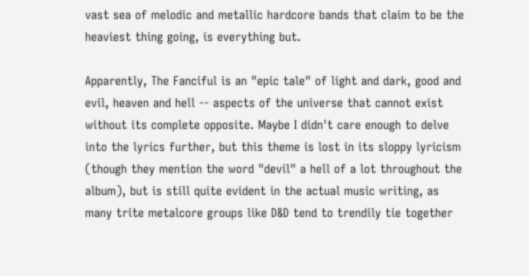vast sea of melodic and metallic hardcore bands that claim to be the heaviest thing going, is everything but.

Apparently, The Fanciful is an "epic tale" of light and dark, good and evil, heaven and hell -- aspects of the universe that cannot exist without its complete opposite. Maybe I didn't care enough to delve into the lyrics further, but this theme is lost in its sloppy lyricism (though they mention the word "devil" a hell of a lot throughout the album), but is still quite evident in the actual music writing, as many trite metalcore groups like D&D tend to trendily tie together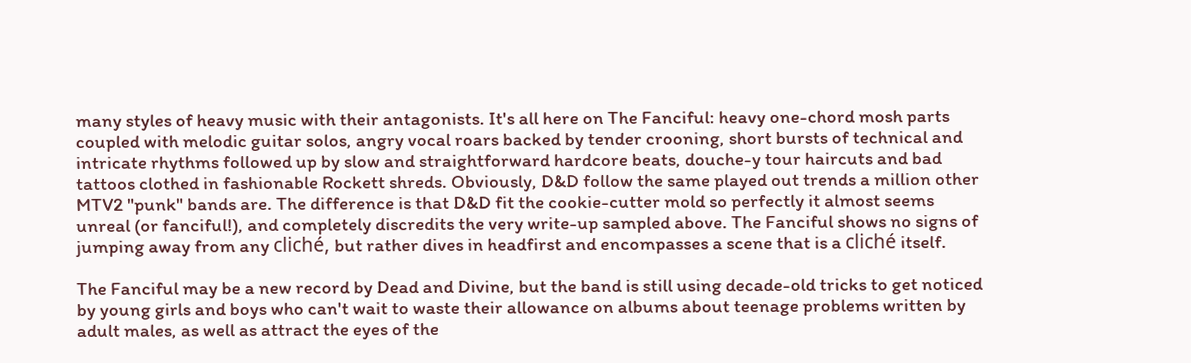many styles of heavy music with their antagonists. It's all here on The Fanciful: heavy one-chord mosh parts coupled with melodic guitar solos, angry vocal roars backed by tender crooning, short bursts of technical and intricate rhythms followed up by slow and straightforward hardcore beats, douche-y tour haircuts and bad tattoos clothed in fashionable Rockett shreds. Obviously, D&D follow the same played out trends a million other MTV2 "punk" bands are. The difference is that D&D fit the cookie-cutter mold so perfectly it almost seems unreal (or fanciful!), and completely discredits the very write-up sampled above. The Fanciful shows no signs of jumping away from any cliché, but rather dives in headfirst and encompasses a scene that is a cliché itself.

The Fanciful may be a new record by Dead and Divine, but the band is still using decade-old tricks to get noticed by young girls and boys who can't wait to waste their allowance on albums about teenage problems written by adult males, as well as attract the eyes of the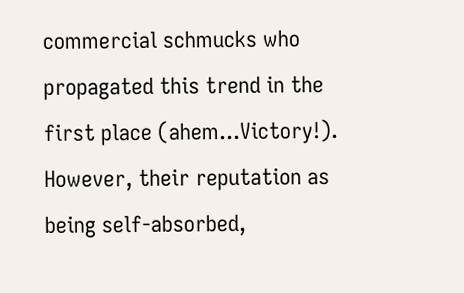commercial schmucks who propagated this trend in the first place (ahem...Victory!). However, their reputation as being self-absorbed,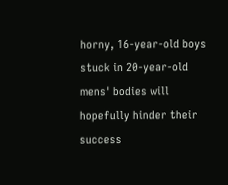horny, 16-year-old boys stuck in 20-year-old mens' bodies will hopefully hinder their success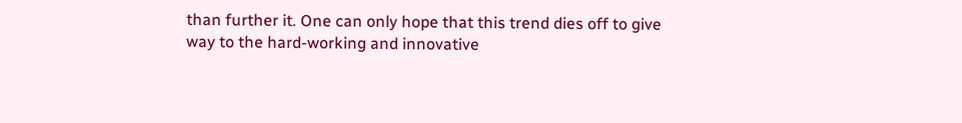than further it. One can only hope that this trend dies off to give way to the hard-working and innovative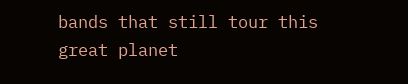bands that still tour this great planet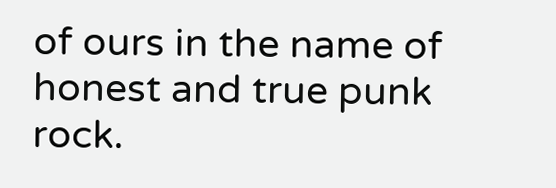of ours in the name of honest and true punk rock.